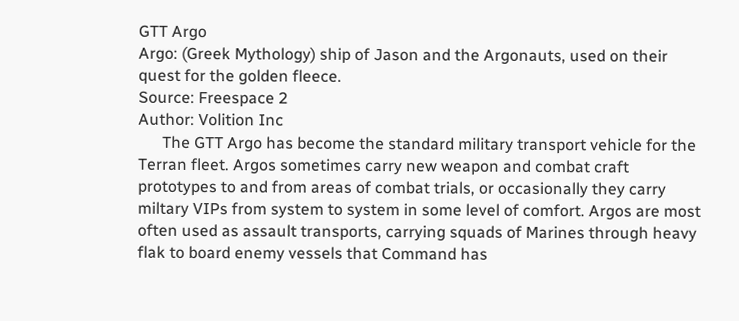GTT Argo
Argo: (Greek Mythology) ship of Jason and the Argonauts, used on their quest for the golden fleece.
Source: Freespace 2
Author: Volition Inc
      The GTT Argo has become the standard military transport vehicle for the Terran fleet. Argos sometimes carry new weapon and combat craft prototypes to and from areas of combat trials, or occasionally they carry miltary VIPs from system to system in some level of comfort. Argos are most often used as assault transports, carrying squads of Marines through heavy flak to board enemy vessels that Command has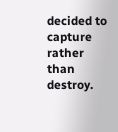decided to capture rather than destroy.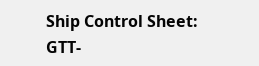Ship Control Sheet: GTT-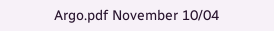Argo.pdf November 10/04